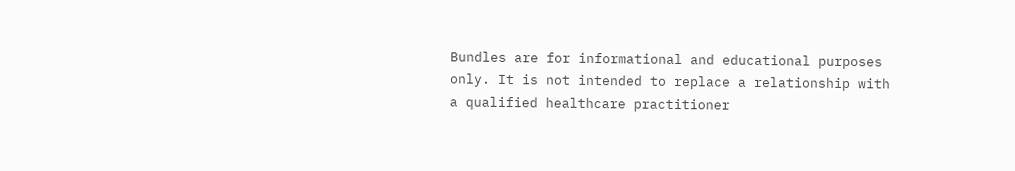Bundles are for informational and educational purposes only. It is not intended to replace a relationship with a qualified healthcare practitioner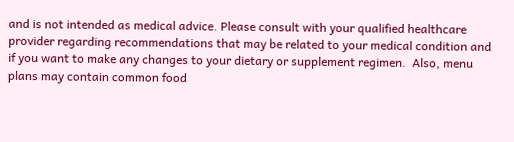and is not intended as medical advice. Please consult with your qualified healthcare provider regarding recommendations that may be related to your medical condition and if you want to make any changes to your dietary or supplement regimen.  Also, menu plans may contain common food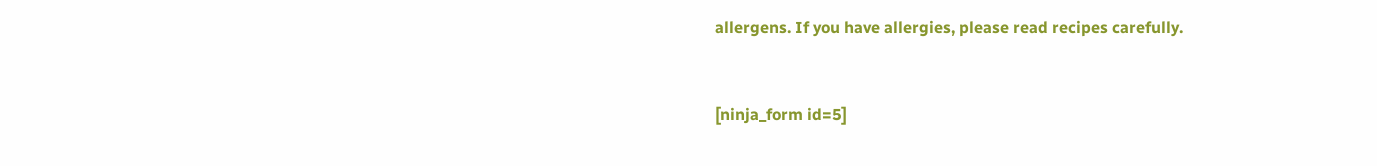allergens. If you have allergies, please read recipes carefully.


[ninja_form id=5]